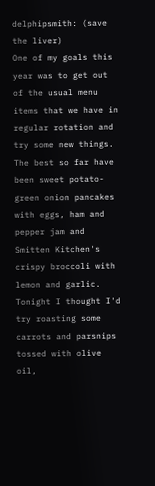delphipsmith: (save the liver)
One of my goals this year was to get out of the usual menu items that we have in regular rotation and try some new things. The best so far have been sweet potato-green onion pancakes with eggs, ham and pepper jam and Smitten Kitchen's crispy broccoli with lemon and garlic. Tonight I thought I'd try roasting some carrots and parsnips tossed with olive oil,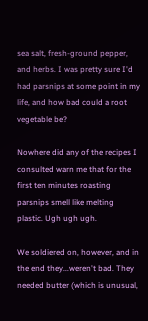sea salt, fresh-ground pepper, and herbs. I was pretty sure I'd had parsnips at some point in my life, and how bad could a root vegetable be?

Nowhere did any of the recipes I consulted warn me that for the first ten minutes roasting parsnips smell like melting plastic. Ugh ugh ugh.

We soldiered on, however, and in the end they...weren't bad. They needed butter (which is unusual,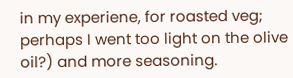in my experiene, for roasted veg; perhaps I went too light on the olive oil?) and more seasoning.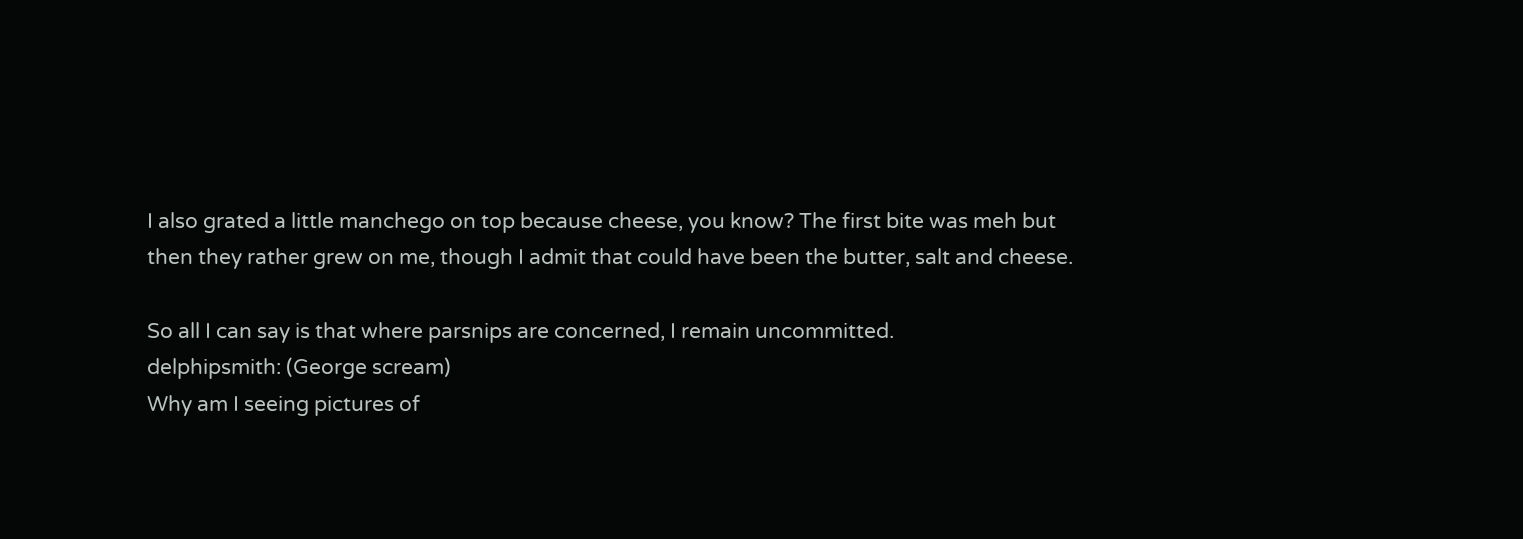I also grated a little manchego on top because cheese, you know? The first bite was meh but then they rather grew on me, though I admit that could have been the butter, salt and cheese.

So all I can say is that where parsnips are concerned, I remain uncommitted.
delphipsmith: (George scream)
Why am I seeing pictures of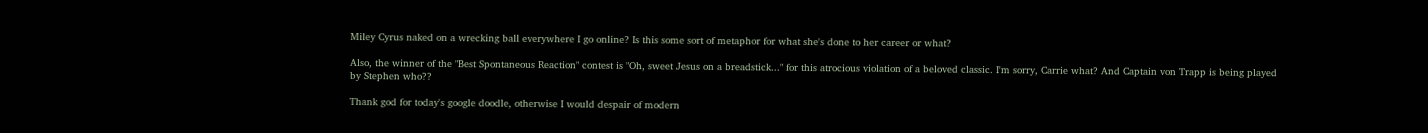Miley Cyrus naked on a wrecking ball everywhere I go online? Is this some sort of metaphor for what she's done to her career or what?

Also, the winner of the "Best Spontaneous Reaction" contest is "Oh, sweet Jesus on a breadstick..." for this atrocious violation of a beloved classic. I'm sorry, Carrie what? And Captain von Trapp is being played by Stephen who??

Thank god for today's google doodle, otherwise I would despair of modern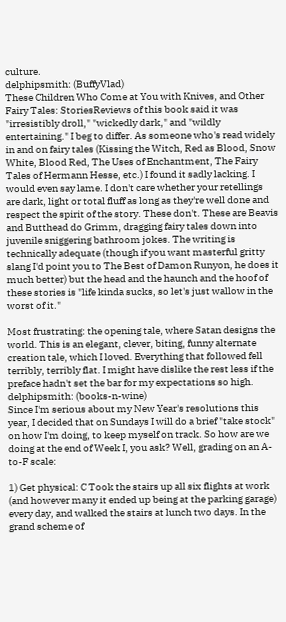culture.
delphipsmith: (BuffyVlad)
These Children Who Come at You with Knives, and Other Fairy Tales: StoriesReviews of this book said it was "irresistibly droll," "wickedly dark," and "wildly entertaining." I beg to differ. As someone who's read widely in and on fairy tales (Kissing the Witch, Red as Blood, Snow White, Blood Red, The Uses of Enchantment, The Fairy Tales of Hermann Hesse, etc.) I found it sadly lacking. I would even say lame. I don't care whether your retellings are dark, light or total fluff as long as they're well done and respect the spirit of the story. These don't. These are Beavis and Butthead do Grimm, dragging fairy tales down into juvenile sniggering bathroom jokes. The writing is technically adequate (though if you want masterful gritty slang I'd point you to The Best of Damon Runyon, he does it much better) but the head and the haunch and the hoof of these stories is "life kinda sucks, so let's just wallow in the worst of it."

Most frustrating: the opening tale, where Satan designs the world. This is an elegant, clever, biting, funny alternate creation tale, which I loved. Everything that followed fell terribly, terribly flat. I might have dislike the rest less if the preface hadn't set the bar for my expectations so high.
delphipsmith: (books-n-wine)
Since I'm serious about my New Year's resolutions this year, I decided that on Sundays I will do a brief "take stock" on how I'm doing, to keep myself on track. So how are we doing at the end of Week I, you ask? Well, grading on an A-to-F scale:

1) Get physical: C Took the stairs up all six flights at work (and however many it ended up being at the parking garage) every day, and walked the stairs at lunch two days. In the grand scheme of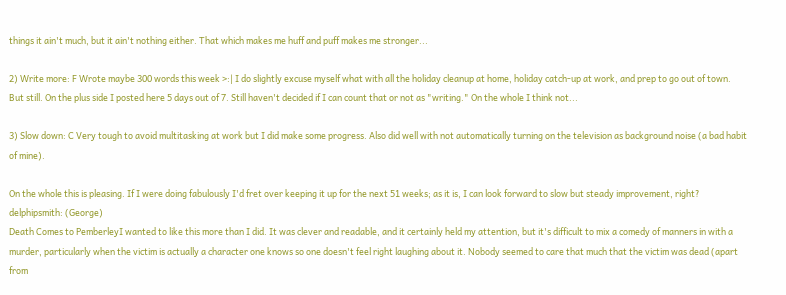things it ain't much, but it ain't nothing either. That which makes me huff and puff makes me stronger...

2) Write more: F Wrote maybe 300 words this week >:| I do slightly excuse myself what with all the holiday cleanup at home, holiday catch-up at work, and prep to go out of town. But still. On the plus side I posted here 5 days out of 7. Still haven't decided if I can count that or not as "writing." On the whole I think not...

3) Slow down: C Very tough to avoid multitasking at work but I did make some progress. Also did well with not automatically turning on the television as background noise (a bad habit of mine).

On the whole this is pleasing. If I were doing fabulously I'd fret over keeping it up for the next 51 weeks; as it is, I can look forward to slow but steady improvement, right?
delphipsmith: (George)
Death Comes to PemberleyI wanted to like this more than I did. It was clever and readable, and it certainly held my attention, but it's difficult to mix a comedy of manners in with a murder, particularly when the victim is actually a character one knows so one doesn't feel right laughing about it. Nobody seemed to care that much that the victim was dead (apart from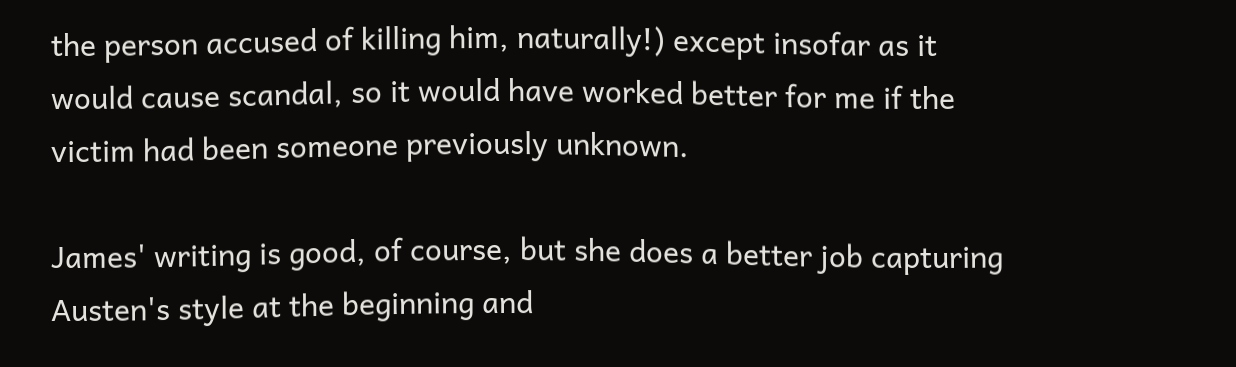the person accused of killing him, naturally!) except insofar as it would cause scandal, so it would have worked better for me if the victim had been someone previously unknown.

James' writing is good, of course, but she does a better job capturing Austen's style at the beginning and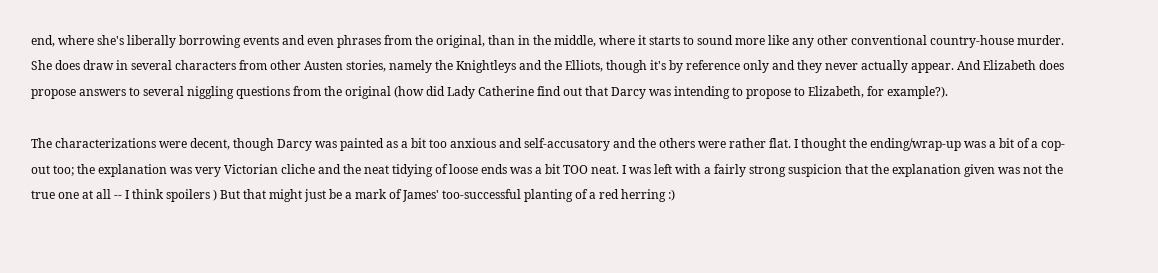end, where she's liberally borrowing events and even phrases from the original, than in the middle, where it starts to sound more like any other conventional country-house murder. She does draw in several characters from other Austen stories, namely the Knightleys and the Elliots, though it's by reference only and they never actually appear. And Elizabeth does propose answers to several niggling questions from the original (how did Lady Catherine find out that Darcy was intending to propose to Elizabeth, for example?).

The characterizations were decent, though Darcy was painted as a bit too anxious and self-accusatory and the others were rather flat. I thought the ending/wrap-up was a bit of a cop-out too; the explanation was very Victorian cliche and the neat tidying of loose ends was a bit TOO neat. I was left with a fairly strong suspicion that the explanation given was not the true one at all -- I think spoilers ) But that might just be a mark of James' too-successful planting of a red herring :)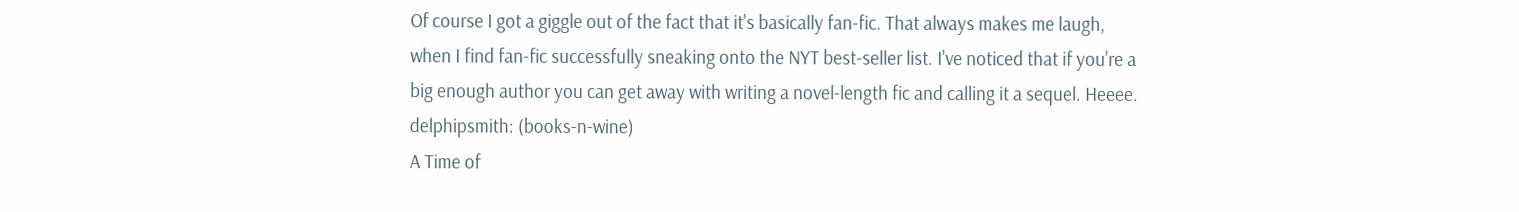Of course I got a giggle out of the fact that it's basically fan-fic. That always makes me laugh, when I find fan-fic successfully sneaking onto the NYT best-seller list. I've noticed that if you're a big enough author you can get away with writing a novel-length fic and calling it a sequel. Heeee.
delphipsmith: (books-n-wine)
A Time of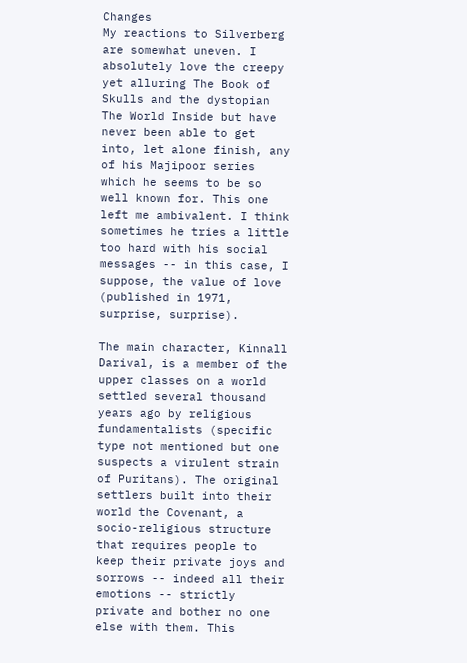Changes
My reactions to Silverberg are somewhat uneven. I absolutely love the creepy yet alluring The Book of Skulls and the dystopian The World Inside but have never been able to get into, let alone finish, any of his Majipoor series which he seems to be so well known for. This one left me ambivalent. I think sometimes he tries a little too hard with his social messages -- in this case, I suppose, the value of love (published in 1971, surprise, surprise).

The main character, Kinnall Darival, is a member of the upper classes on a world settled several thousand years ago by religious fundamentalists (specific type not mentioned but one suspects a virulent strain of Puritans). The original settlers built into their world the Covenant, a socio-religious structure that requires people to keep their private joys and sorrows -- indeed all their emotions -- strictly private and bother no one else with them. This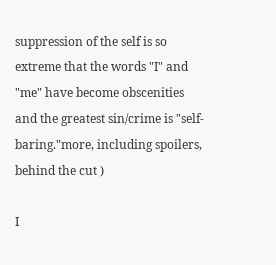suppression of the self is so extreme that the words "I" and "me" have become obscenities and the greatest sin/crime is "self-baring."more, including spoilers, behind the cut )

I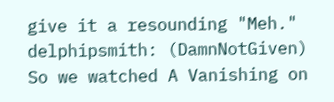give it a resounding "Meh."
delphipsmith: (DamnNotGiven)
So we watched A Vanishing on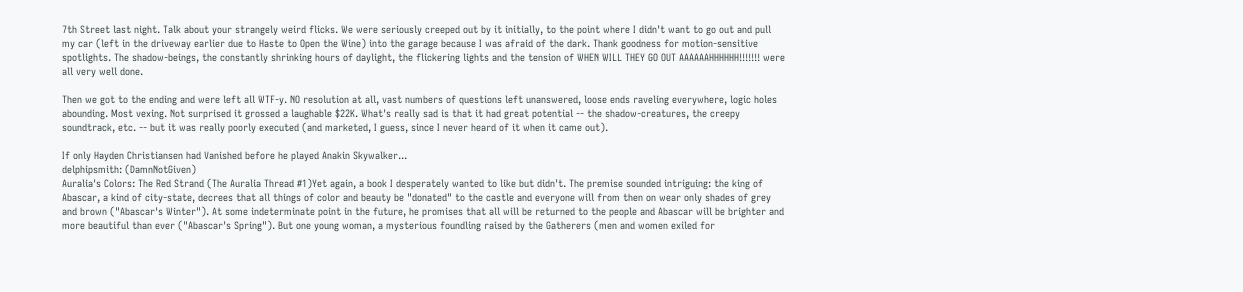7th Street last night. Talk about your strangely weird flicks. We were seriously creeped out by it initially, to the point where I didn't want to go out and pull my car (left in the driveway earlier due to Haste to Open the Wine) into the garage because I was afraid of the dark. Thank goodness for motion-sensitive spotlights. The shadow-beings, the constantly shrinking hours of daylight, the flickering lights and the tension of WHEN WILL THEY GO OUT AAAAAAHHHHHH!!!!!!! were all very well done.

Then we got to the ending and were left all WTF-y. NO resolution at all, vast numbers of questions left unanswered, loose ends raveling everywhere, logic holes abounding. Most vexing. Not surprised it grossed a laughable $22K. What's really sad is that it had great potential -- the shadow-creatures, the creepy soundtrack, etc. -- but it was really poorly executed (and marketed, I guess, since I never heard of it when it came out).

If only Hayden Christiansen had Vanished before he played Anakin Skywalker...
delphipsmith: (DamnNotGiven)
Auralia's Colors: The Red Strand (The Auralia Thread #1)Yet again, a book I desperately wanted to like but didn't. The premise sounded intriguing: the king of Abascar, a kind of city-state, decrees that all things of color and beauty be "donated" to the castle and everyone will from then on wear only shades of grey and brown ("Abascar's Winter"). At some indeterminate point in the future, he promises that all will be returned to the people and Abascar will be brighter and more beautiful than ever ("Abascar's Spring"). But one young woman, a mysterious foundling raised by the Gatherers (men and women exiled for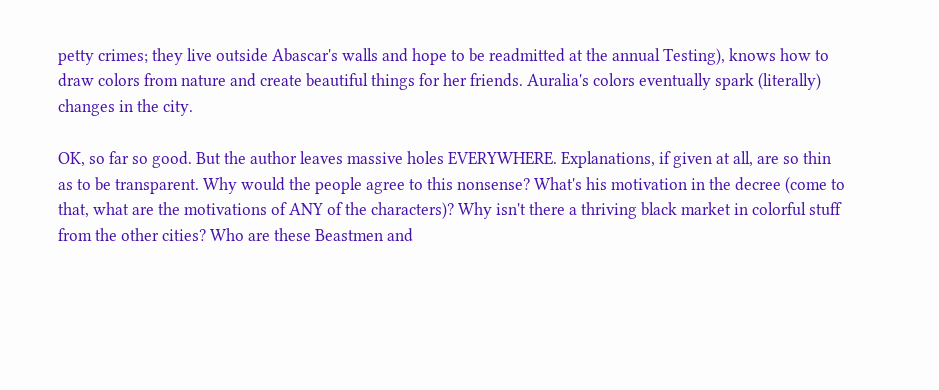petty crimes; they live outside Abascar's walls and hope to be readmitted at the annual Testing), knows how to draw colors from nature and create beautiful things for her friends. Auralia's colors eventually spark (literally) changes in the city.

OK, so far so good. But the author leaves massive holes EVERYWHERE. Explanations, if given at all, are so thin as to be transparent. Why would the people agree to this nonsense? What's his motivation in the decree (come to that, what are the motivations of ANY of the characters)? Why isn't there a thriving black market in colorful stuff from the other cities? Who are these Beastmen and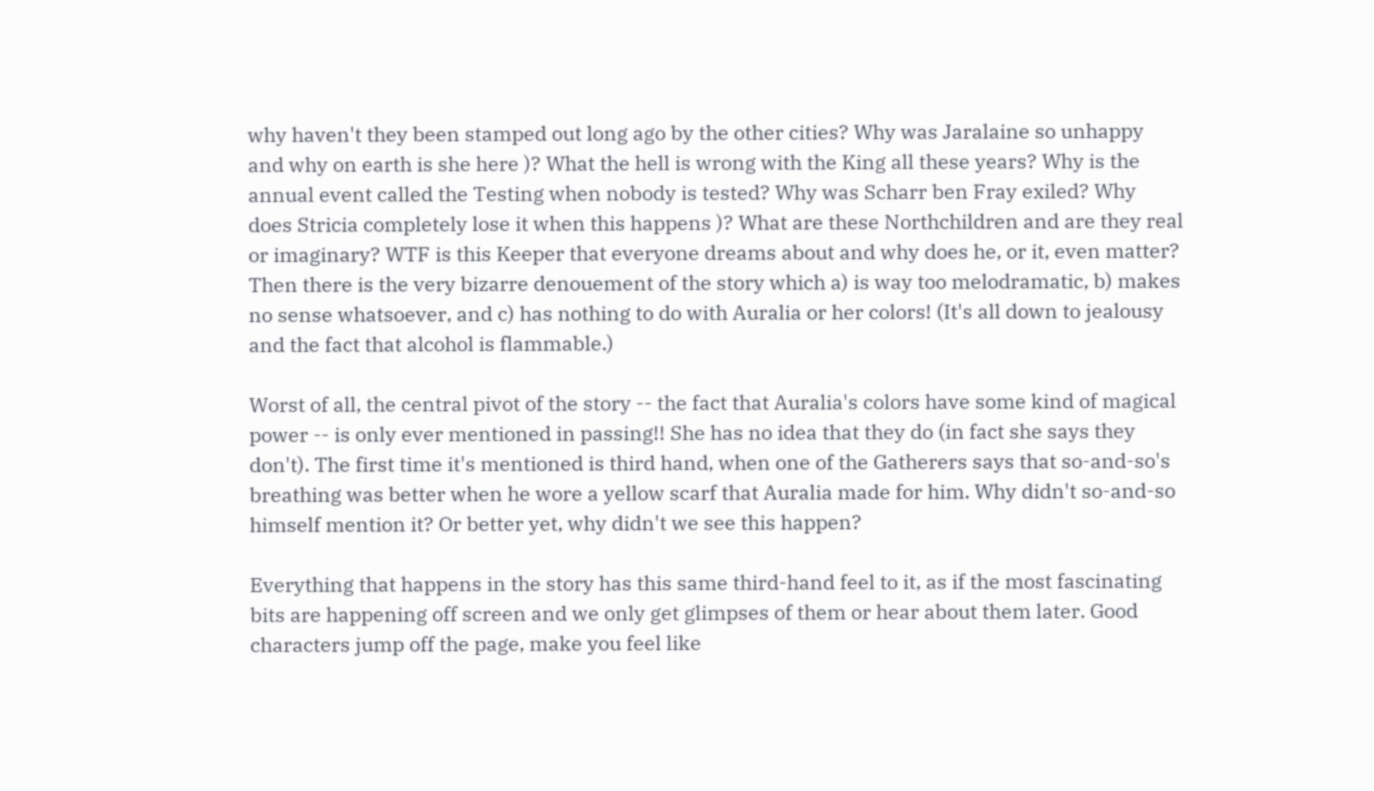why haven't they been stamped out long ago by the other cities? Why was Jaralaine so unhappy and why on earth is she here )? What the hell is wrong with the King all these years? Why is the annual event called the Testing when nobody is tested? Why was Scharr ben Fray exiled? Why does Stricia completely lose it when this happens )? What are these Northchildren and are they real or imaginary? WTF is this Keeper that everyone dreams about and why does he, or it, even matter? Then there is the very bizarre denouement of the story which a) is way too melodramatic, b) makes no sense whatsoever, and c) has nothing to do with Auralia or her colors! (It's all down to jealousy and the fact that alcohol is flammable.)

Worst of all, the central pivot of the story -- the fact that Auralia's colors have some kind of magical power -- is only ever mentioned in passing!! She has no idea that they do (in fact she says they don't). The first time it's mentioned is third hand, when one of the Gatherers says that so-and-so's breathing was better when he wore a yellow scarf that Auralia made for him. Why didn't so-and-so himself mention it? Or better yet, why didn't we see this happen?

Everything that happens in the story has this same third-hand feel to it, as if the most fascinating bits are happening off screen and we only get glimpses of them or hear about them later. Good characters jump off the page, make you feel like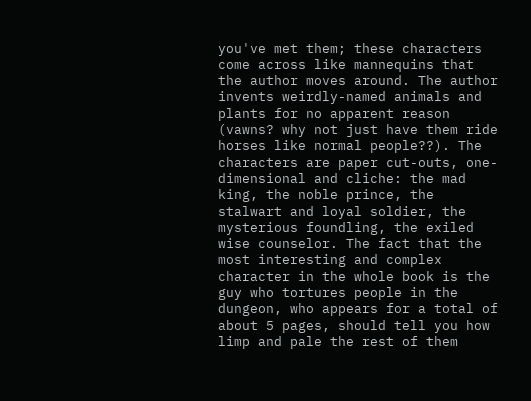you've met them; these characters come across like mannequins that the author moves around. The author invents weirdly-named animals and plants for no apparent reason (vawns? why not just have them ride horses like normal people??). The characters are paper cut-outs, one-dimensional and cliche: the mad king, the noble prince, the stalwart and loyal soldier, the mysterious foundling, the exiled wise counselor. The fact that the most interesting and complex character in the whole book is the guy who tortures people in the dungeon, who appears for a total of about 5 pages, should tell you how limp and pale the rest of them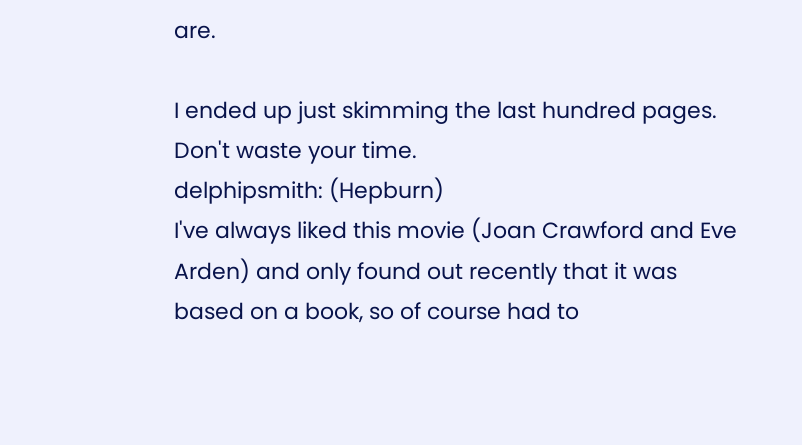are.

I ended up just skimming the last hundred pages. Don't waste your time.
delphipsmith: (Hepburn)
I've always liked this movie (Joan Crawford and Eve Arden) and only found out recently that it was based on a book, so of course had to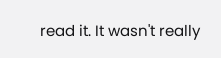read it. It wasn't really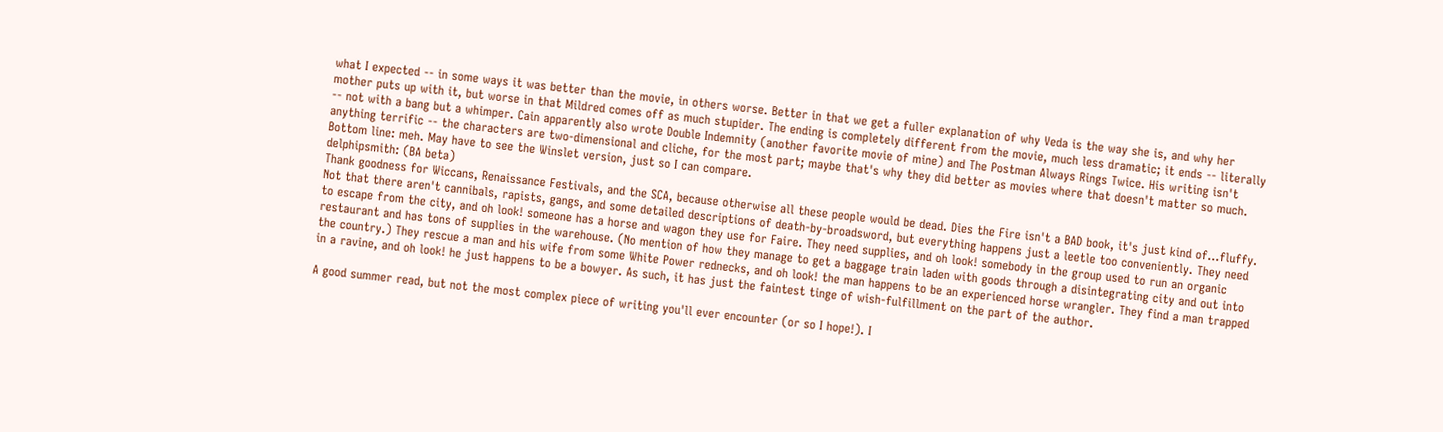what I expected -- in some ways it was better than the movie, in others worse. Better in that we get a fuller explanation of why Veda is the way she is, and why her mother puts up with it, but worse in that Mildred comes off as much stupider. The ending is completely different from the movie, much less dramatic; it ends -- literally -- not with a bang but a whimper. Cain apparently also wrote Double Indemnity (another favorite movie of mine) and The Postman Always Rings Twice. His writing isn't anything terrific -- the characters are two-dimensional and cliche, for the most part; maybe that's why they did better as movies where that doesn't matter so much. Bottom line: meh. May have to see the Winslet version, just so I can compare.
delphipsmith: (BA beta)
Thank goodness for Wiccans, Renaissance Festivals, and the SCA, because otherwise all these people would be dead. Dies the Fire isn't a BAD book, it's just kind of...fluffy. Not that there aren't cannibals, rapists, gangs, and some detailed descriptions of death-by-broadsword, but everything happens just a leetle too conveniently. They need to escape from the city, and oh look! someone has a horse and wagon they use for Faire. They need supplies, and oh look! somebody in the group used to run an organic restaurant and has tons of supplies in the warehouse. (No mention of how they manage to get a baggage train laden with goods through a disintegrating city and out into the country.) They rescue a man and his wife from some White Power rednecks, and oh look! the man happens to be an experienced horse wrangler. They find a man trapped in a ravine, and oh look! he just happens to be a bowyer. As such, it has just the faintest tinge of wish-fulfillment on the part of the author.

A good summer read, but not the most complex piece of writing you'll ever encounter (or so I hope!). I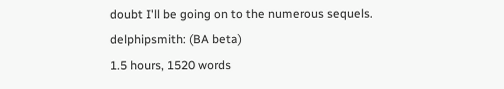doubt I'll be going on to the numerous sequels.
delphipsmith: (BA beta)
1.5 hours, 1520 words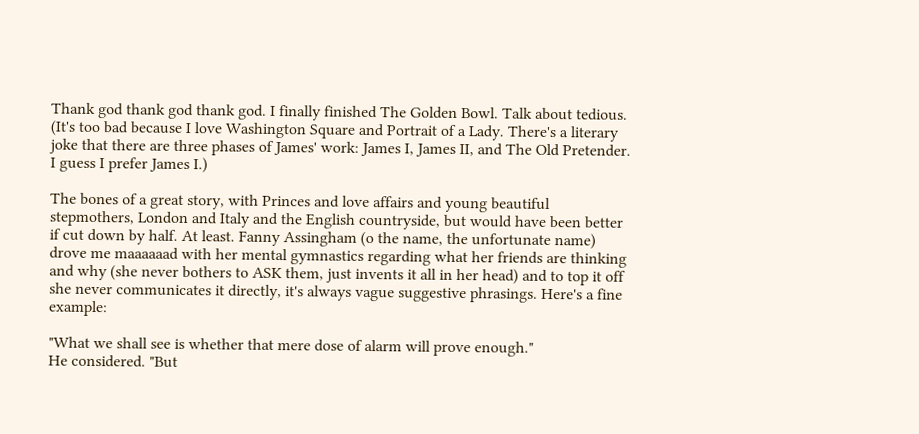Thank god thank god thank god. I finally finished The Golden Bowl. Talk about tedious. (It's too bad because I love Washington Square and Portrait of a Lady. There's a literary joke that there are three phases of James' work: James I, James II, and The Old Pretender. I guess I prefer James I.)

The bones of a great story, with Princes and love affairs and young beautiful stepmothers, London and Italy and the English countryside, but would have been better if cut down by half. At least. Fanny Assingham (o the name, the unfortunate name) drove me maaaaaad with her mental gymnastics regarding what her friends are thinking and why (she never bothers to ASK them, just invents it all in her head) and to top it off she never communicates it directly, it's always vague suggestive phrasings. Here's a fine example:

"What we shall see is whether that mere dose of alarm will prove enough."
He considered. "But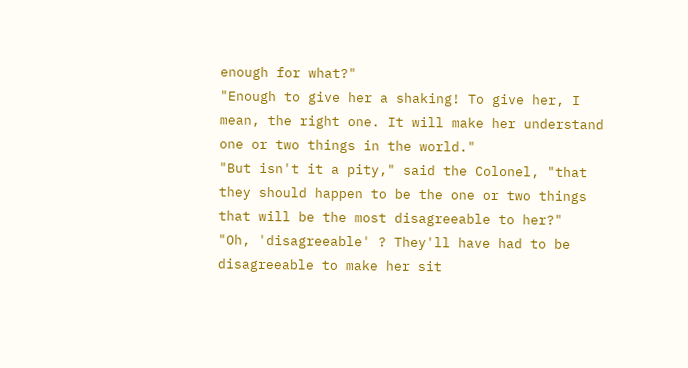enough for what?"
"Enough to give her a shaking! To give her, I mean, the right one. It will make her understand one or two things in the world."
"But isn't it a pity," said the Colonel, "that they should happen to be the one or two things that will be the most disagreeable to her?"
"Oh, 'disagreeable' ? They'll have had to be disagreeable to make her sit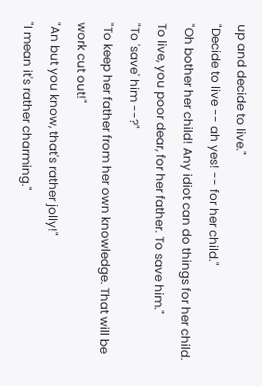up and decide to live."
"Decide to live -- ah yes! -- for her child."
"Oh bother her child! Any idiot can do things for her child. To live, you poor dear, for her father. To save him."
"To 'save' him --?"
"To keep her father from her own knowledge. That will be work cut out!"
"An but you know, that's rather jolly!"
"I mean it's rather charming."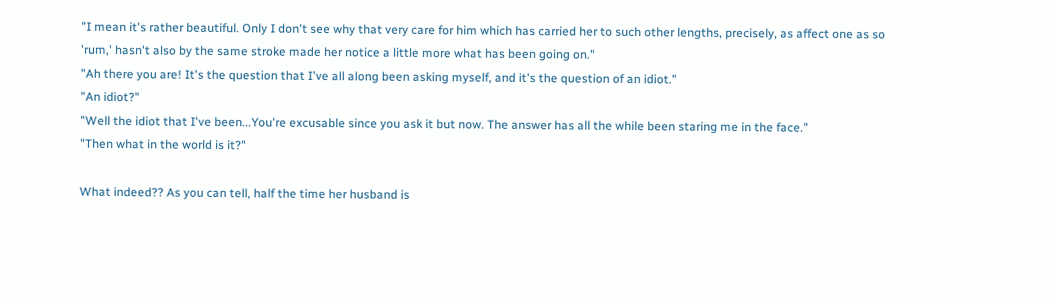"I mean it's rather beautiful. Only I don't see why that very care for him which has carried her to such other lengths, precisely, as affect one as so 'rum,' hasn't also by the same stroke made her notice a little more what has been going on."
"Ah there you are! It's the question that I've all along been asking myself, and it's the question of an idiot."
"An idiot?"
"Well the idiot that I've been...You're excusable since you ask it but now. The answer has all the while been staring me in the face."
"Then what in the world is it?"

What indeed?? As you can tell, half the time her husband is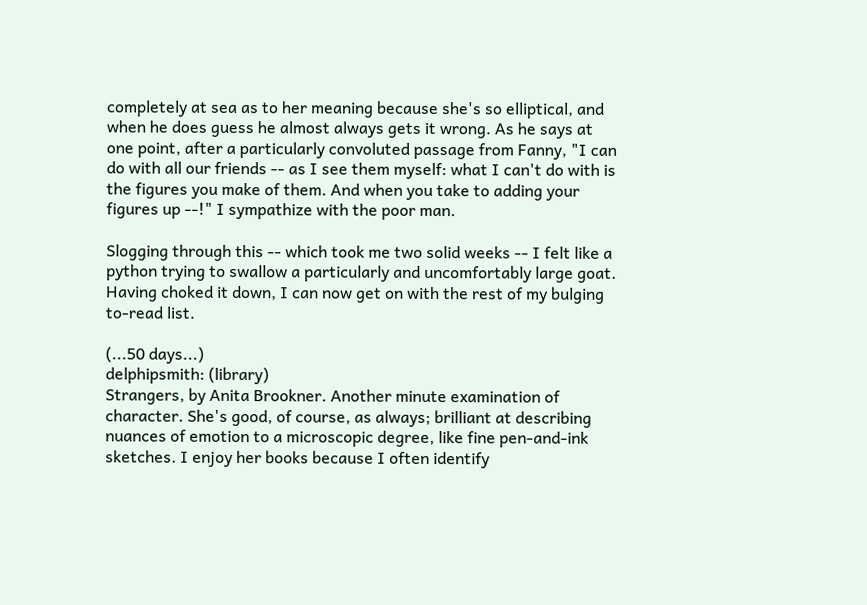completely at sea as to her meaning because she's so elliptical, and when he does guess he almost always gets it wrong. As he says at one point, after a particularly convoluted passage from Fanny, "I can do with all our friends -- as I see them myself: what I can't do with is the figures you make of them. And when you take to adding your figures up --!" I sympathize with the poor man.

Slogging through this -- which took me two solid weeks -- I felt like a python trying to swallow a particularly and uncomfortably large goat. Having choked it down, I can now get on with the rest of my bulging to-read list.

(...50 days...)
delphipsmith: (library)
Strangers, by Anita Brookner. Another minute examination of character. She's good, of course, as always; brilliant at describing nuances of emotion to a microscopic degree, like fine pen-and-ink sketches. I enjoy her books because I often identify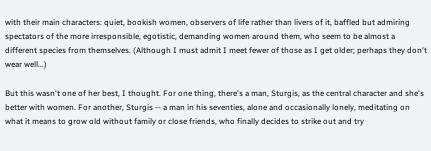with their main characters: quiet, bookish women, observers of life rather than livers of it, baffled but admiring spectators of the more irresponsible, egotistic, demanding women around them, who seem to be almost a different species from themselves. (Although I must admit I meet fewer of those as I get older; perhaps they don't wear well...)

But this wasn't one of her best, I thought. For one thing, there's a man, Sturgis, as the central character and she's better with women. For another, Sturgis -- a man in his seventies, alone and occasionally lonely, meditating on what it means to grow old without family or close friends, who finally decides to strike out and try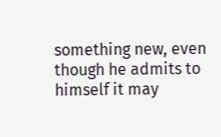something new, even though he admits to himself it may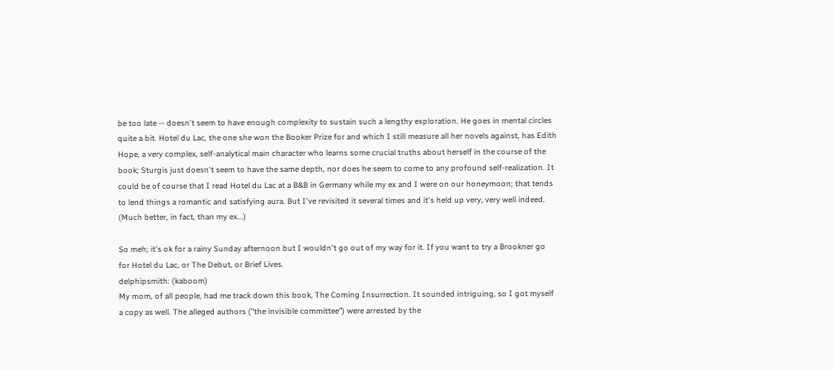be too late -- doesn't seem to have enough complexity to sustain such a lengthy exploration. He goes in mental circles quite a bit. Hotel du Lac, the one she won the Booker Prize for and which I still measure all her novels against, has Edith Hope, a very complex, self-analytical main character who learns some crucial truths about herself in the course of the book; Sturgis just doesn't seem to have the same depth, nor does he seem to come to any profound self-realization. It could be of course that I read Hotel du Lac at a B&B in Germany while my ex and I were on our honeymoon; that tends to lend things a romantic and satisfying aura. But I've revisited it several times and it's held up very, very well indeed. (Much better, in fact, than my ex...)

So meh; it's ok for a rainy Sunday afternoon but I wouldn't go out of my way for it. If you want to try a Brookner go for Hotel du Lac, or The Debut, or Brief Lives.
delphipsmith: (kaboom)
My mom, of all people, had me track down this book, The Coming Insurrection. It sounded intriguing, so I got myself a copy as well. The alleged authors ("the invisible committee") were arrested by the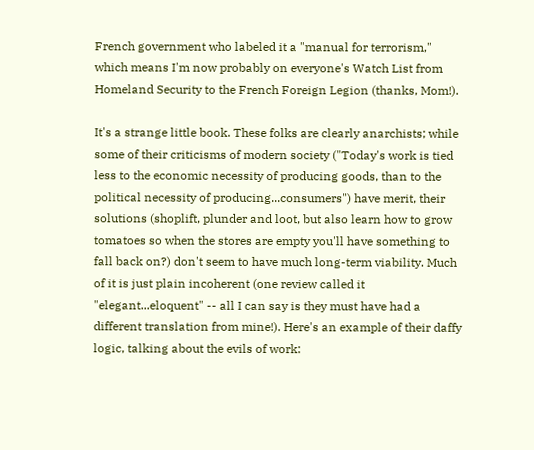French government who labeled it a "manual for terrorism," which means I'm now probably on everyone's Watch List from Homeland Security to the French Foreign Legion (thanks, Mom!).

It's a strange little book. These folks are clearly anarchists; while some of their criticisms of modern society ("Today's work is tied less to the economic necessity of producing goods, than to the political necessity of producing...consumers") have merit, their solutions (shoplift, plunder and loot, but also learn how to grow tomatoes so when the stores are empty you'll have something to fall back on?) don't seem to have much long-term viability. Much of it is just plain incoherent (one review called it "elegant...eloquent" -- all I can say is they must have had a different translation from mine!). Here's an example of their daffy logic, talking about the evils of work: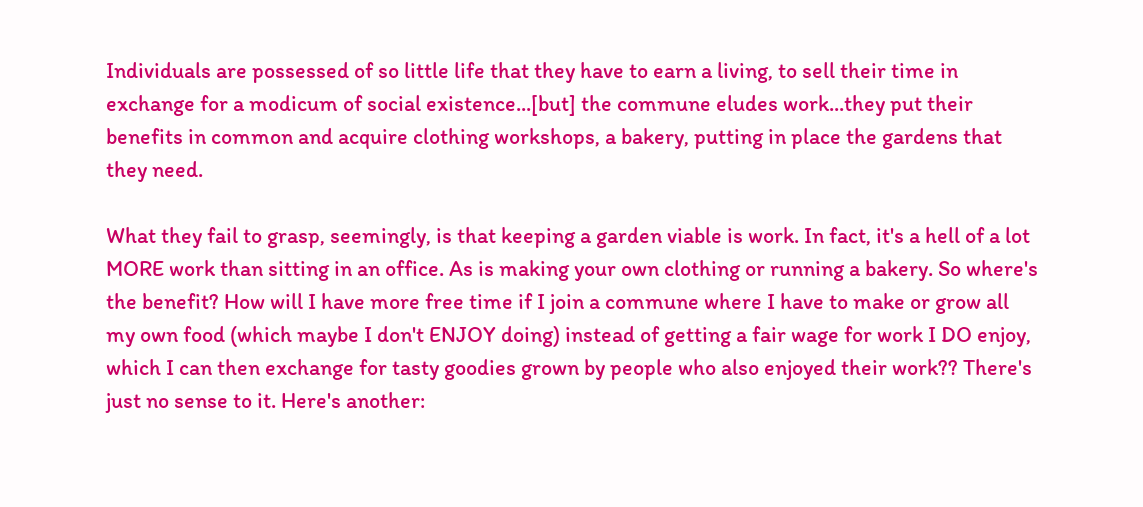Individuals are possessed of so little life that they have to earn a living, to sell their time in exchange for a modicum of social existence...[but] the commune eludes work...they put their benefits in common and acquire clothing workshops, a bakery, putting in place the gardens that they need.

What they fail to grasp, seemingly, is that keeping a garden viable is work. In fact, it's a hell of a lot MORE work than sitting in an office. As is making your own clothing or running a bakery. So where's the benefit? How will I have more free time if I join a commune where I have to make or grow all my own food (which maybe I don't ENJOY doing) instead of getting a fair wage for work I DO enjoy, which I can then exchange for tasty goodies grown by people who also enjoyed their work?? There's just no sense to it. Here's another: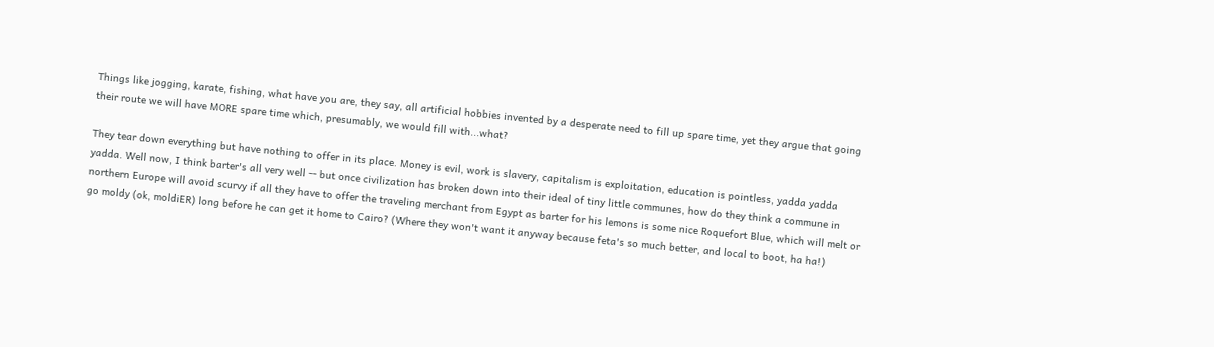Things like jogging, karate, fishing, what have you are, they say, all artificial hobbies invented by a desperate need to fill up spare time, yet they argue that going their route we will have MORE spare time which, presumably, we would fill with...what?

They tear down everything but have nothing to offer in its place. Money is evil, work is slavery, capitalism is exploitation, education is pointless, yadda yadda yadda. Well now, I think barter's all very well -- but once civilization has broken down into their ideal of tiny little communes, how do they think a commune in northern Europe will avoid scurvy if all they have to offer the traveling merchant from Egypt as barter for his lemons is some nice Roquefort Blue, which will melt or go moldy (ok, moldiER) long before he can get it home to Cairo? (Where they won't want it anyway because feta's so much better, and local to boot, ha ha!)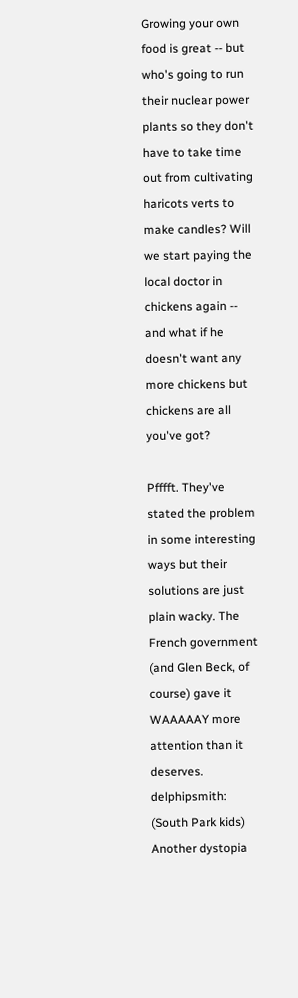Growing your own food is great -- but who's going to run their nuclear power plants so they don't have to take time out from cultivating haricots verts to make candles? Will we start paying the local doctor in chickens again -- and what if he doesn't want any more chickens but chickens are all you've got?

Pfffft. They've stated the problem in some interesting ways but their solutions are just plain wacky. The French government (and Glen Beck, of course) gave it WAAAAAY more attention than it deserves.
delphipsmith: (South Park kids)
Another dystopia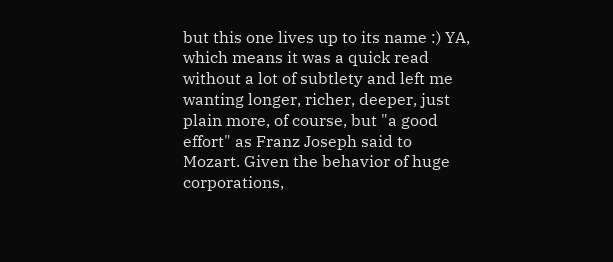but this one lives up to its name :) YA, which means it was a quick read without a lot of subtlety and left me wanting longer, richer, deeper, just plain more, of course, but "a good effort" as Franz Joseph said to Mozart. Given the behavior of huge corporations,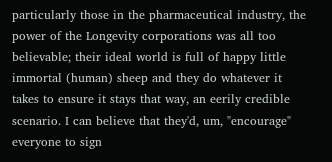particularly those in the pharmaceutical industry, the power of the Longevity corporations was all too believable; their ideal world is full of happy little immortal (human) sheep and they do whatever it takes to ensure it stays that way, an eerily credible scenario. I can believe that they'd, um, "encourage" everyone to sign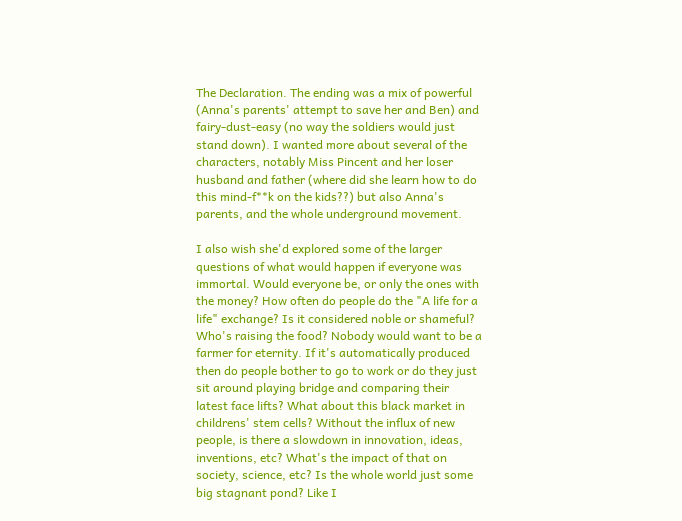The Declaration. The ending was a mix of powerful (Anna's parents' attempt to save her and Ben) and fairy-dust-easy (no way the soldiers would just stand down). I wanted more about several of the characters, notably Miss Pincent and her loser husband and father (where did she learn how to do this mind-f**k on the kids??) but also Anna's parents, and the whole underground movement.

I also wish she'd explored some of the larger questions of what would happen if everyone was immortal. Would everyone be, or only the ones with the money? How often do people do the "A life for a life" exchange? Is it considered noble or shameful? Who's raising the food? Nobody would want to be a farmer for eternity. If it's automatically produced then do people bother to go to work or do they just sit around playing bridge and comparing their latest face lifts? What about this black market in childrens' stem cells? Without the influx of new people, is there a slowdown in innovation, ideas, inventions, etc? What's the impact of that on society, science, etc? Is the whole world just some big stagnant pond? Like I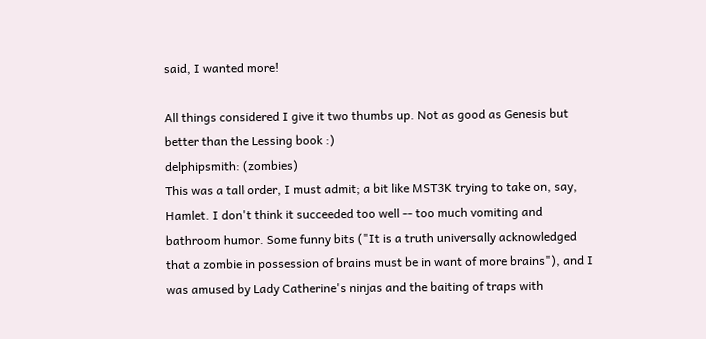said, I wanted more!

All things considered I give it two thumbs up. Not as good as Genesis but better than the Lessing book :)
delphipsmith: (zombies)
This was a tall order, I must admit; a bit like MST3K trying to take on, say, Hamlet. I don't think it succeeded too well -- too much vomiting and bathroom humor. Some funny bits ("It is a truth universally acknowledged that a zombie in possession of brains must be in want of more brains"), and I was amused by Lady Catherine's ninjas and the baiting of traps with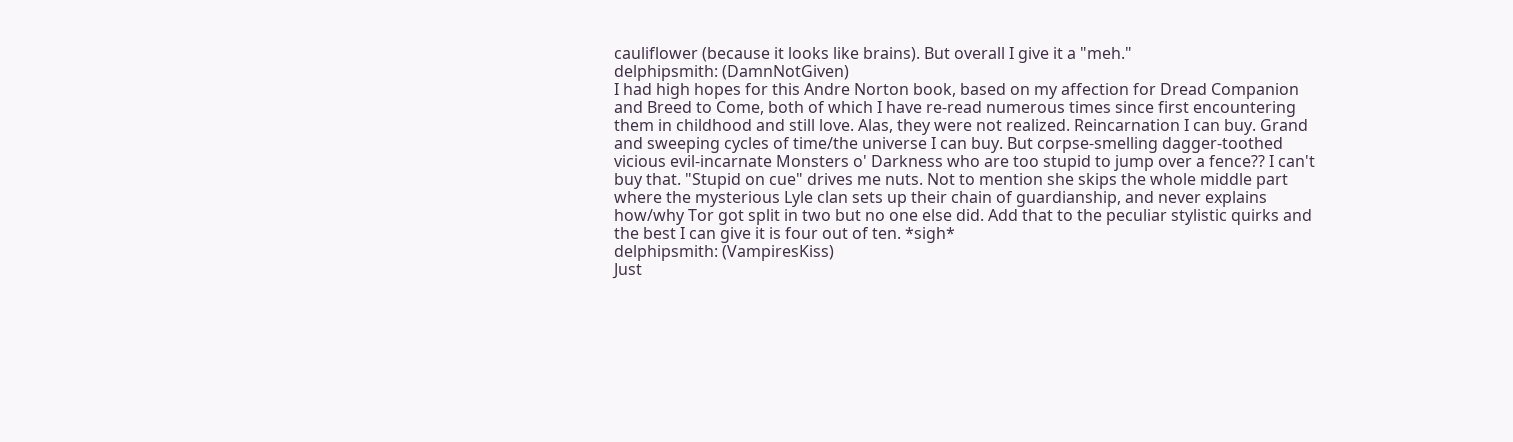cauliflower (because it looks like brains). But overall I give it a "meh."
delphipsmith: (DamnNotGiven)
I had high hopes for this Andre Norton book, based on my affection for Dread Companion and Breed to Come, both of which I have re-read numerous times since first encountering them in childhood and still love. Alas, they were not realized. Reincarnation I can buy. Grand and sweeping cycles of time/the universe I can buy. But corpse-smelling dagger-toothed vicious evil-incarnate Monsters o' Darkness who are too stupid to jump over a fence?? I can't buy that. "Stupid on cue" drives me nuts. Not to mention she skips the whole middle part where the mysterious Lyle clan sets up their chain of guardianship, and never explains how/why Tor got split in two but no one else did. Add that to the peculiar stylistic quirks and the best I can give it is four out of ten. *sigh*
delphipsmith: (VampiresKiss)
Just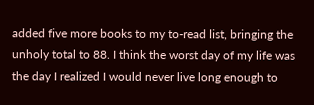added five more books to my to-read list, bringing the unholy total to 88. I think the worst day of my life was the day I realized I would never live long enough to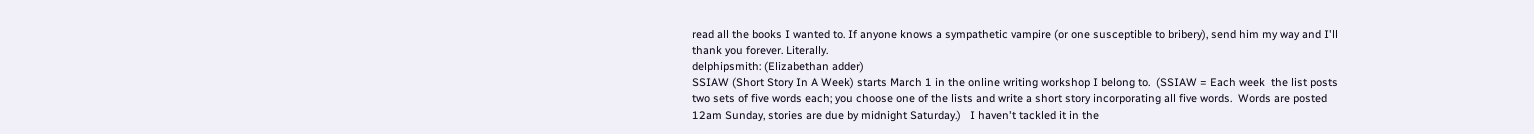read all the books I wanted to. If anyone knows a sympathetic vampire (or one susceptible to bribery), send him my way and I'll thank you forever. Literally.
delphipsmith: (Elizabethan adder)
SSIAW (Short Story In A Week) starts March 1 in the online writing workshop I belong to.  (SSIAW = Each week  the list posts two sets of five words each; you choose one of the lists and write a short story incorporating all five words.  Words are posted 12am Sunday, stories are due by midnight Saturday.)   I haven't tackled it in the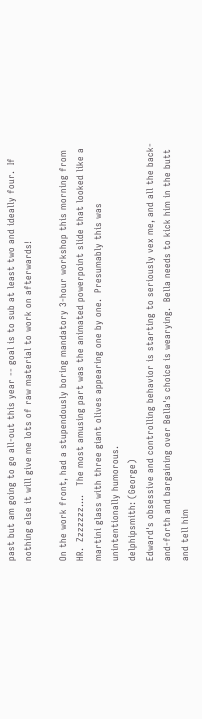past but am going to go all-out this year -- goal is to sub at least two and ideally four.  If nothing else it will give me lots of raw material to work on afterwards!

On the work front, had a stupendously boring mandatory 3-hour workshop this morning from HR.  Zzzzzzz....   The most amusing part was the animated powerpoint slide that looked like a martini glass with three giant olives appearing one by one.  Presumably this was unintentionally humorous.
delphipsmith: (George)
Edward's obsessive and controlling behavior is starting to seriously vex me, and all the back-and-forth and bargaining over Bella's choice is wearying.  Bella needs to kick him in the butt and tell him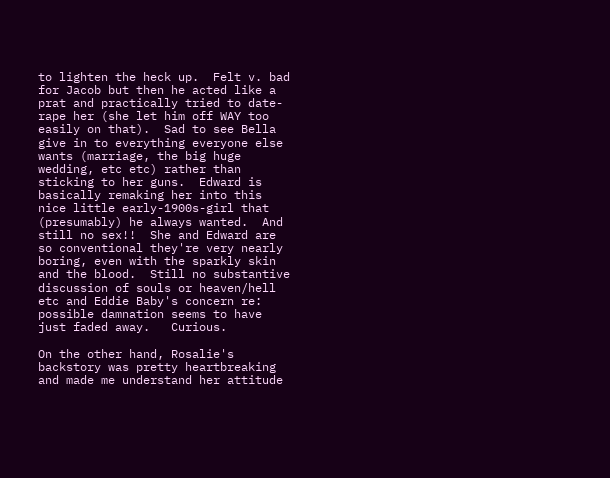to lighten the heck up.  Felt v. bad for Jacob but then he acted like a prat and practically tried to date-rape her (she let him off WAY too easily on that).  Sad to see Bella give in to everything everyone else wants (marriage, the big huge wedding, etc etc) rather than sticking to her guns.  Edward is basically remaking her into this nice little early-1900s-girl that (presumably) he always wanted.  And still no sex!!  She and Edward are so conventional they're very nearly boring, even with the sparkly skin and the blood.  Still no substantive discussion of souls or heaven/hell etc and Eddie Baby's concern re: possible damnation seems to have just faded away.   Curious.

On the other hand, Rosalie's backstory was pretty heartbreaking and made me understand her attitude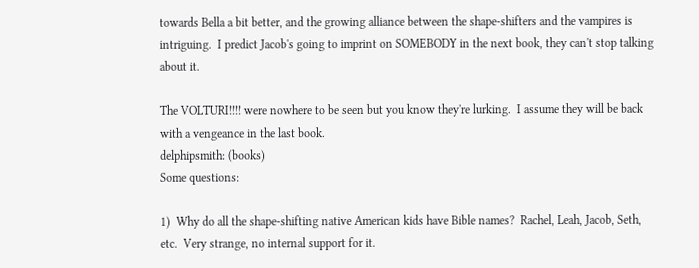towards Bella a bit better, and the growing alliance between the shape-shifters and the vampires is intriguing.  I predict Jacob's going to imprint on SOMEBODY in the next book, they can't stop talking about it.

The VOLTURI!!!! were nowhere to be seen but you know they're lurking.  I assume they will be back with a vengeance in the last book.
delphipsmith: (books)
Some questions:

1)  Why do all the shape-shifting native American kids have Bible names?  Rachel, Leah, Jacob, Seth, etc.  Very strange, no internal support for it.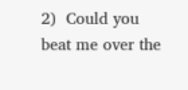2)  Could you beat me over the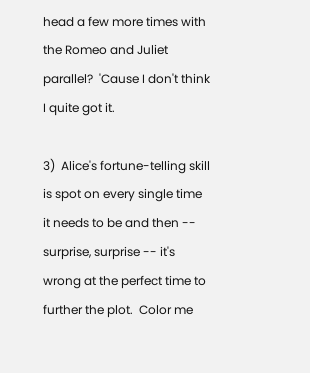head a few more times with the Romeo and Juliet parallel?  'Cause I don't think I quite got it.

3)  Alice's fortune-telling skill is spot on every single time it needs to be and then -- surprise, surprise -- it's wrong at the perfect time to further the plot.  Color me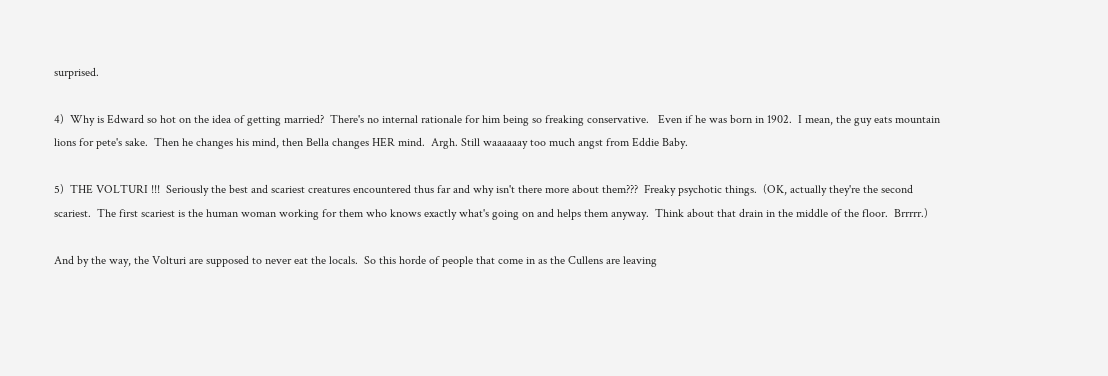surprised.

4)  Why is Edward so hot on the idea of getting married?  There's no internal rationale for him being so freaking conservative.   Even if he was born in 1902.  I mean, the guy eats mountain lions for pete's sake.  Then he changes his mind, then Bella changes HER mind.  Argh. Still waaaaaay too much angst from Eddie Baby.

5)  THE VOLTURI !!!  Seriously the best and scariest creatures encountered thus far and why isn't there more about them???  Freaky psychotic things.  (OK, actually they're the second scariest.  The first scariest is the human woman working for them who knows exactly what's going on and helps them anyway.  Think about that drain in the middle of the floor.  Brrrrr.)

And by the way, the Volturi are supposed to never eat the locals.  So this horde of people that come in as the Cullens are leaving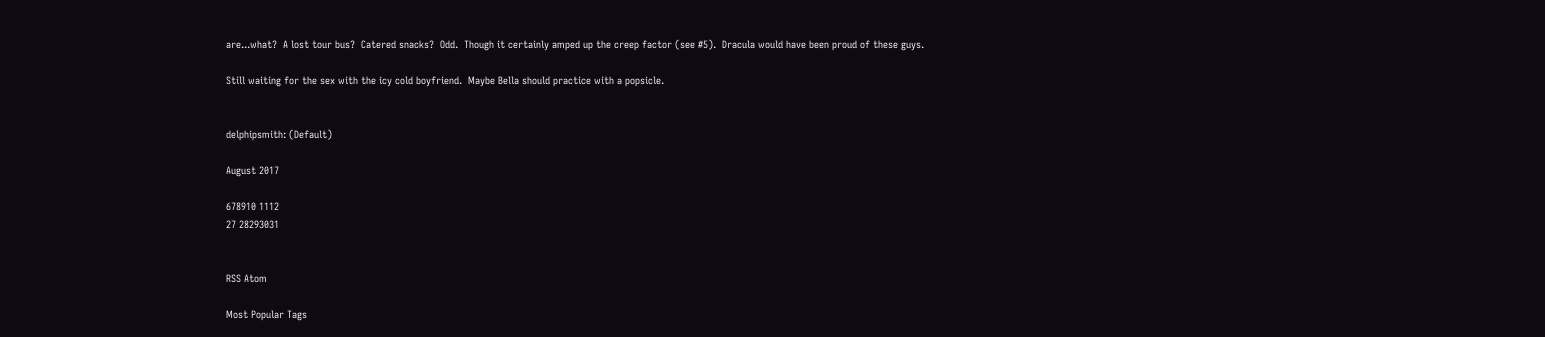are...what?  A lost tour bus?  Catered snacks?  Odd.  Though it certainly amped up the creep factor (see #5).  Dracula would have been proud of these guys.

Still waiting for the sex with the icy cold boyfriend.  Maybe Bella should practice with a popsicle.


delphipsmith: (Default)

August 2017

678910 1112
27 28293031


RSS Atom

Most Popular Tags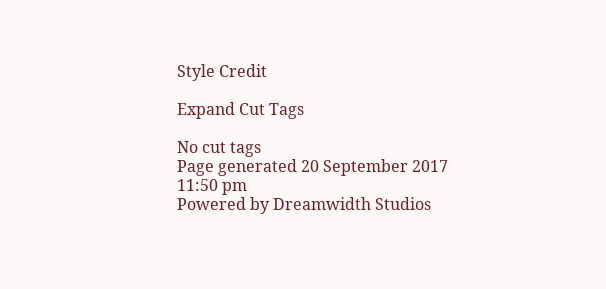Style Credit

Expand Cut Tags

No cut tags
Page generated 20 September 2017 11:50 pm
Powered by Dreamwidth Studios